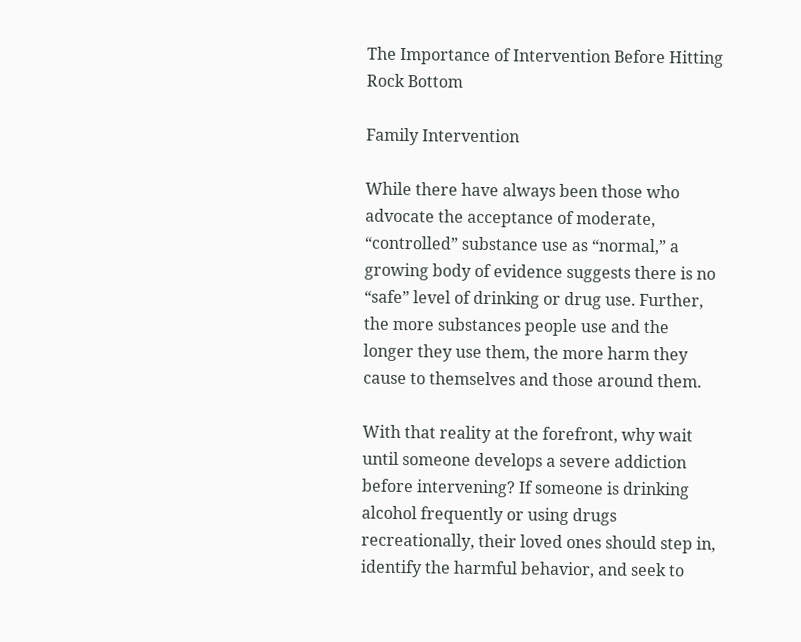The Importance of Intervention Before Hitting Rock Bottom

Family Intervention

While there have always been those who advocate the acceptance of moderate, “controlled” substance use as “normal,” a growing body of evidence suggests there is no “safe” level of drinking or drug use. Further, the more substances people use and the longer they use them, the more harm they cause to themselves and those around them.

With that reality at the forefront, why wait until someone develops a severe addiction before intervening? If someone is drinking alcohol frequently or using drugs recreationally, their loved ones should step in, identify the harmful behavior, and seek to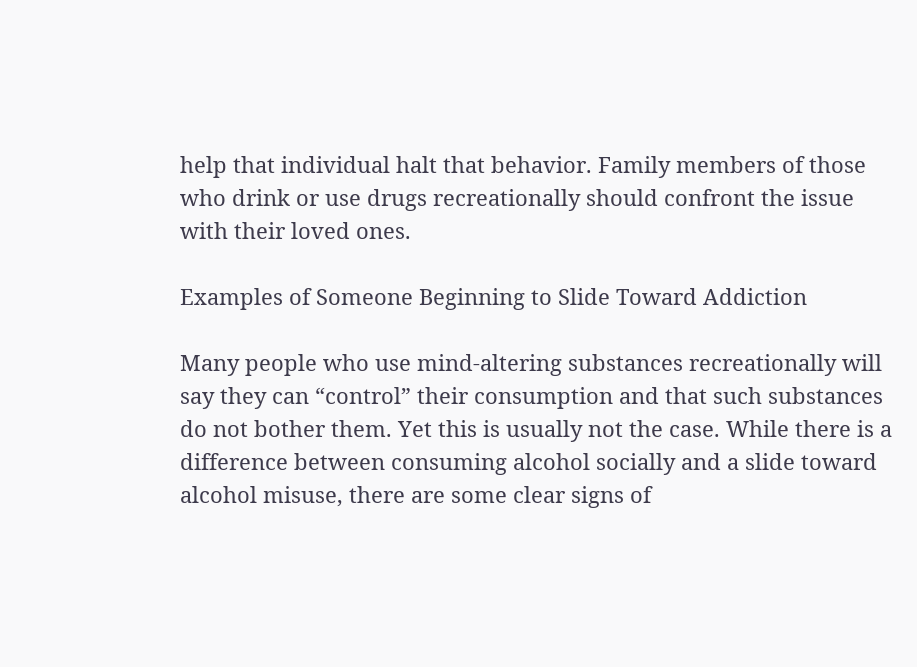help that individual halt that behavior. Family members of those who drink or use drugs recreationally should confront the issue with their loved ones.

Examples of Someone Beginning to Slide Toward Addiction

Many people who use mind-altering substances recreationally will say they can “control” their consumption and that such substances do not bother them. Yet this is usually not the case. While there is a difference between consuming alcohol socially and a slide toward alcohol misuse, there are some clear signs of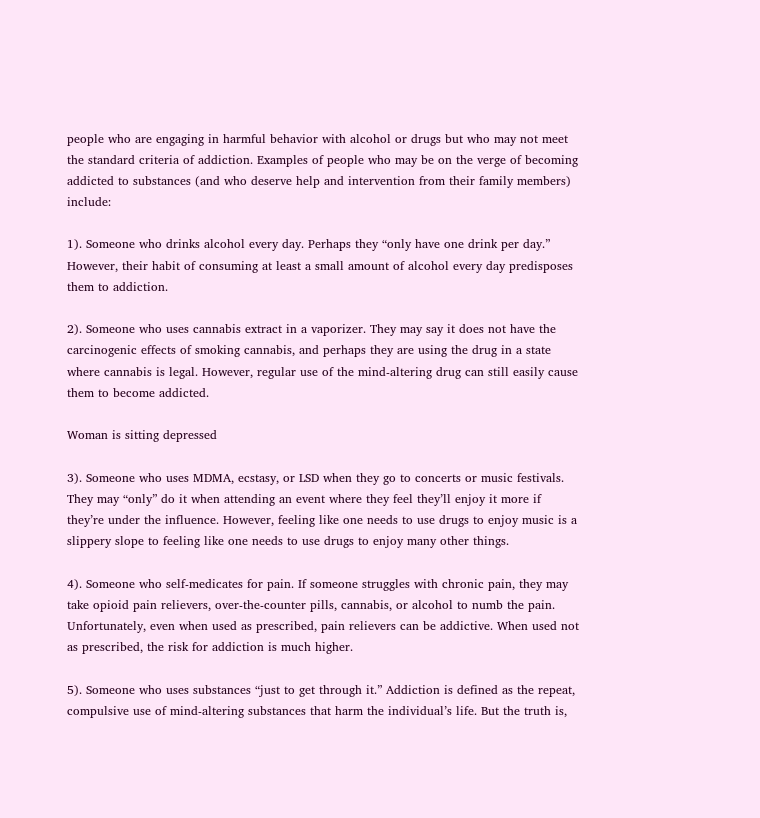people who are engaging in harmful behavior with alcohol or drugs but who may not meet the standard criteria of addiction. Examples of people who may be on the verge of becoming addicted to substances (and who deserve help and intervention from their family members) include:

1). Someone who drinks alcohol every day. Perhaps they “only have one drink per day.” However, their habit of consuming at least a small amount of alcohol every day predisposes them to addiction.

2). Someone who uses cannabis extract in a vaporizer. They may say it does not have the carcinogenic effects of smoking cannabis, and perhaps they are using the drug in a state where cannabis is legal. However, regular use of the mind-altering drug can still easily cause them to become addicted.

Woman is sitting depressed

3). Someone who uses MDMA, ecstasy, or LSD when they go to concerts or music festivals. They may “only” do it when attending an event where they feel they’ll enjoy it more if they’re under the influence. However, feeling like one needs to use drugs to enjoy music is a slippery slope to feeling like one needs to use drugs to enjoy many other things.

4). Someone who self-medicates for pain. If someone struggles with chronic pain, they may take opioid pain relievers, over-the-counter pills, cannabis, or alcohol to numb the pain. Unfortunately, even when used as prescribed, pain relievers can be addictive. When used not as prescribed, the risk for addiction is much higher.

5). Someone who uses substances “just to get through it.” Addiction is defined as the repeat, compulsive use of mind-altering substances that harm the individual’s life. But the truth is,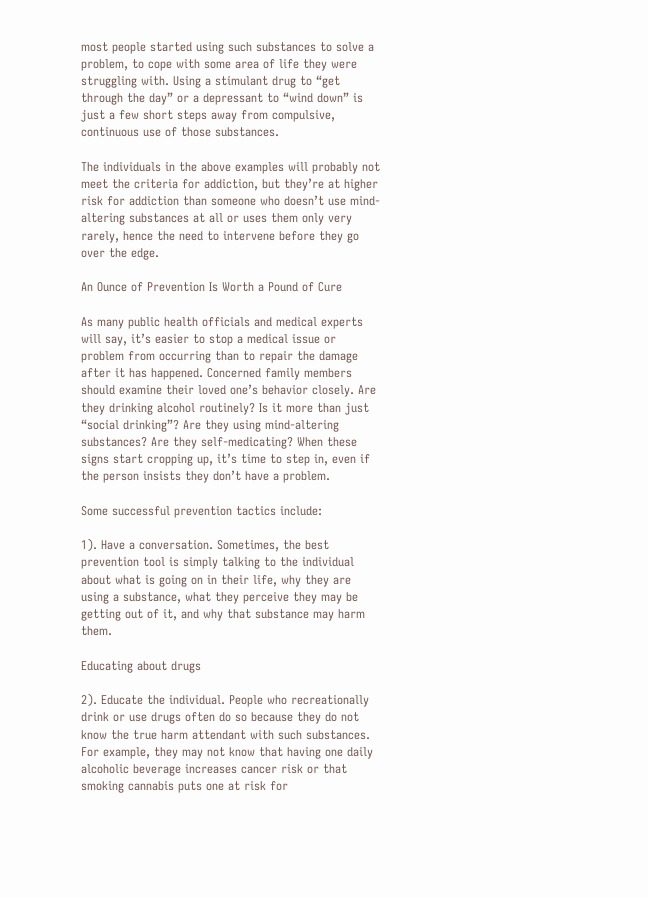most people started using such substances to solve a problem, to cope with some area of life they were struggling with. Using a stimulant drug to “get through the day” or a depressant to “wind down” is just a few short steps away from compulsive, continuous use of those substances.

The individuals in the above examples will probably not meet the criteria for addiction, but they’re at higher risk for addiction than someone who doesn’t use mind-altering substances at all or uses them only very rarely, hence the need to intervene before they go over the edge.

An Ounce of Prevention Is Worth a Pound of Cure

As many public health officials and medical experts will say, it’s easier to stop a medical issue or problem from occurring than to repair the damage after it has happened. Concerned family members should examine their loved one’s behavior closely. Are they drinking alcohol routinely? Is it more than just “social drinking”? Are they using mind-altering substances? Are they self-medicating? When these signs start cropping up, it’s time to step in, even if the person insists they don’t have a problem.

Some successful prevention tactics include:

1). Have a conversation. Sometimes, the best prevention tool is simply talking to the individual about what is going on in their life, why they are using a substance, what they perceive they may be getting out of it, and why that substance may harm them.

Educating about drugs

2). Educate the individual. People who recreationally drink or use drugs often do so because they do not know the true harm attendant with such substances. For example, they may not know that having one daily alcoholic beverage increases cancer risk or that smoking cannabis puts one at risk for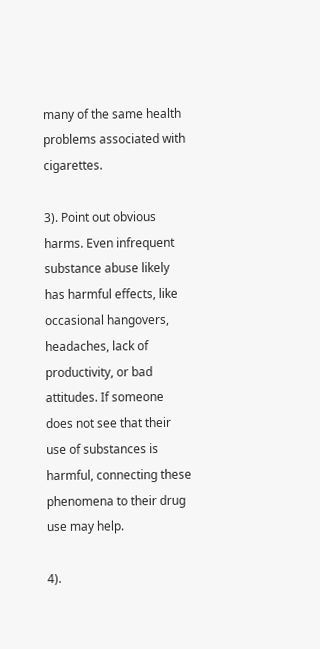many of the same health problems associated with cigarettes.

3). Point out obvious harms. Even infrequent substance abuse likely has harmful effects, like occasional hangovers, headaches, lack of productivity, or bad attitudes. If someone does not see that their use of substances is harmful, connecting these phenomena to their drug use may help.

4).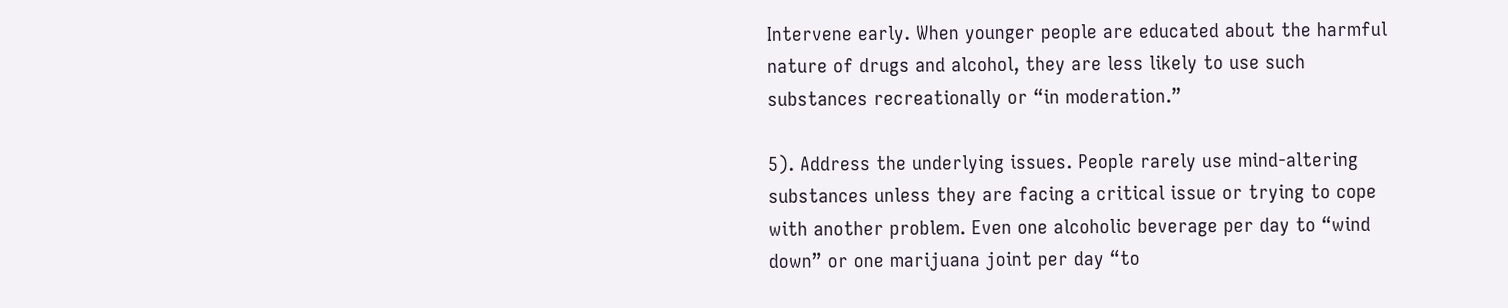Intervene early. When younger people are educated about the harmful nature of drugs and alcohol, they are less likely to use such substances recreationally or “in moderation.”

5). Address the underlying issues. People rarely use mind-altering substances unless they are facing a critical issue or trying to cope with another problem. Even one alcoholic beverage per day to “wind down” or one marijuana joint per day “to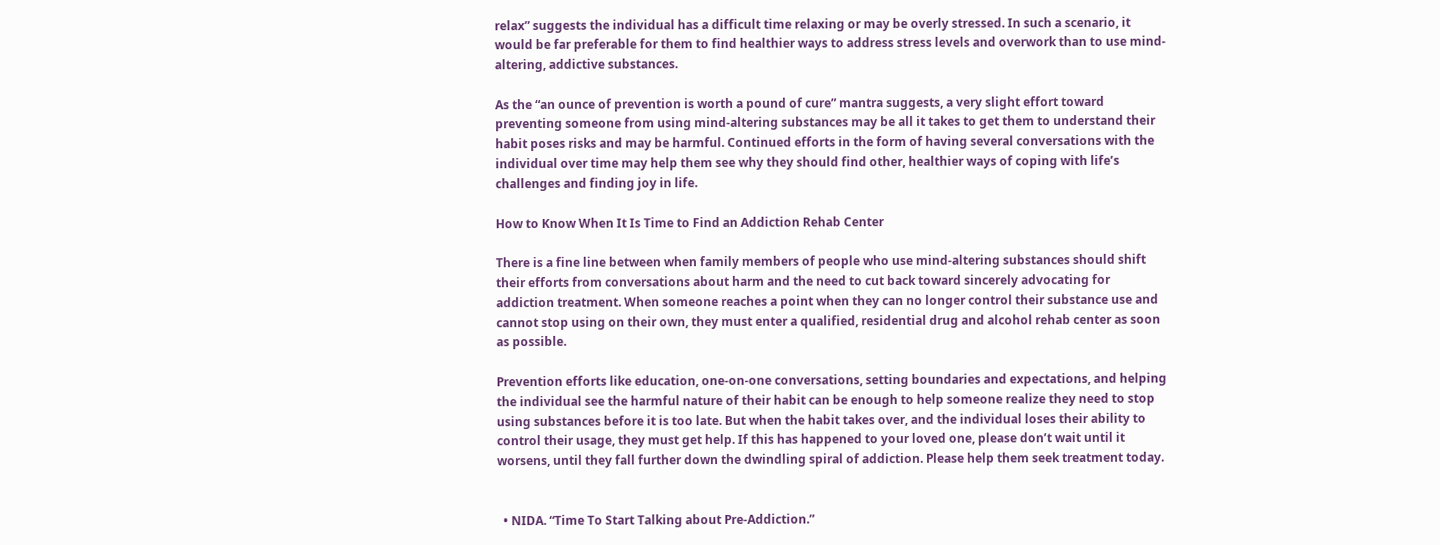relax” suggests the individual has a difficult time relaxing or may be overly stressed. In such a scenario, it would be far preferable for them to find healthier ways to address stress levels and overwork than to use mind-altering, addictive substances.

As the “an ounce of prevention is worth a pound of cure” mantra suggests, a very slight effort toward preventing someone from using mind-altering substances may be all it takes to get them to understand their habit poses risks and may be harmful. Continued efforts in the form of having several conversations with the individual over time may help them see why they should find other, healthier ways of coping with life’s challenges and finding joy in life.

How to Know When It Is Time to Find an Addiction Rehab Center

There is a fine line between when family members of people who use mind-altering substances should shift their efforts from conversations about harm and the need to cut back toward sincerely advocating for addiction treatment. When someone reaches a point when they can no longer control their substance use and cannot stop using on their own, they must enter a qualified, residential drug and alcohol rehab center as soon as possible.

Prevention efforts like education, one-on-one conversations, setting boundaries and expectations, and helping the individual see the harmful nature of their habit can be enough to help someone realize they need to stop using substances before it is too late. But when the habit takes over, and the individual loses their ability to control their usage, they must get help. If this has happened to your loved one, please don’t wait until it worsens, until they fall further down the dwindling spiral of addiction. Please help them seek treatment today.


  • NIDA. “Time To Start Talking about Pre-Addiction.”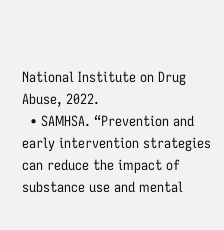National Institute on Drug Abuse, 2022.
  • SAMHSA. “Prevention and early intervention strategies can reduce the impact of substance use and mental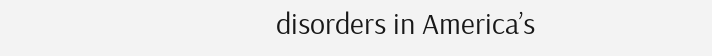disorders in America’s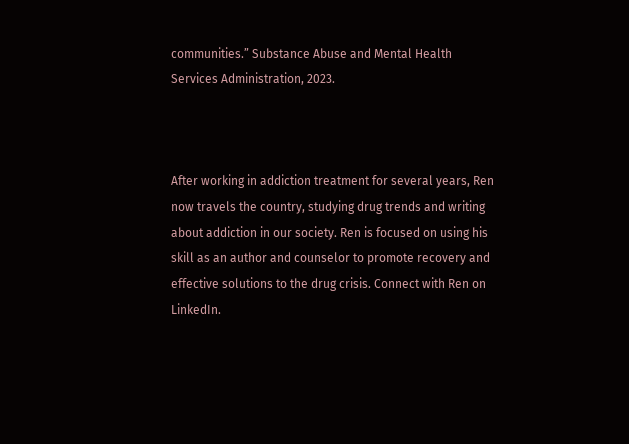communities.” Substance Abuse and Mental Health Services Administration, 2023.



After working in addiction treatment for several years, Ren now travels the country, studying drug trends and writing about addiction in our society. Ren is focused on using his skill as an author and counselor to promote recovery and effective solutions to the drug crisis. Connect with Ren on LinkedIn.